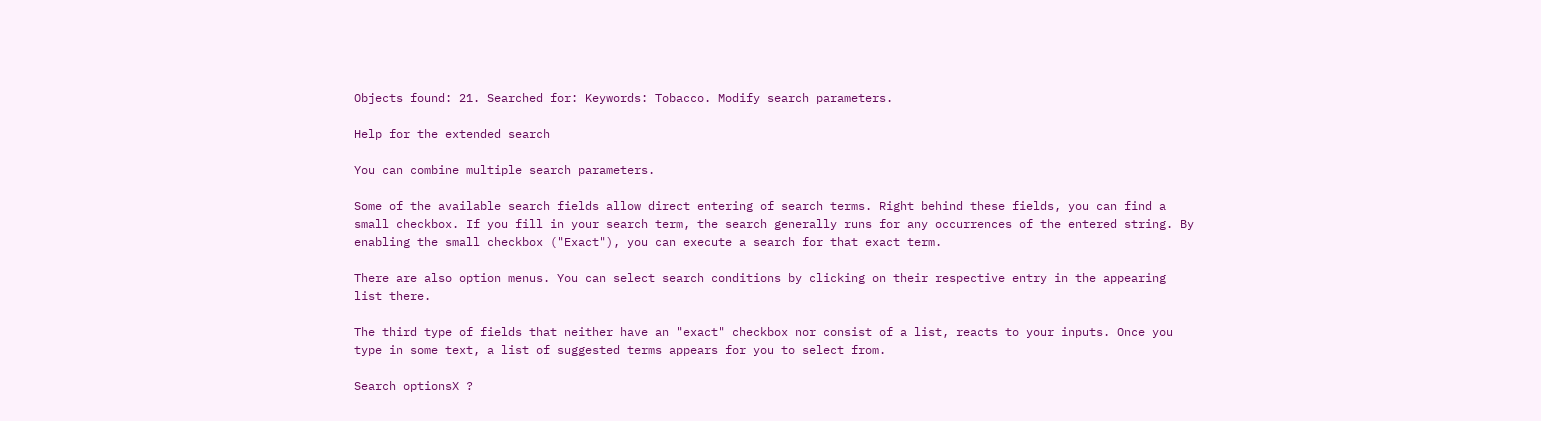Objects found: 21. Searched for: Keywords: Tobacco. Modify search parameters.

Help for the extended search

You can combine multiple search parameters.

Some of the available search fields allow direct entering of search terms. Right behind these fields, you can find a small checkbox. If you fill in your search term, the search generally runs for any occurrences of the entered string. By enabling the small checkbox ("Exact"), you can execute a search for that exact term.

There are also option menus. You can select search conditions by clicking on their respective entry in the appearing list there.

The third type of fields that neither have an "exact" checkbox nor consist of a list, reacts to your inputs. Once you type in some text, a list of suggested terms appears for you to select from.

Search optionsX ?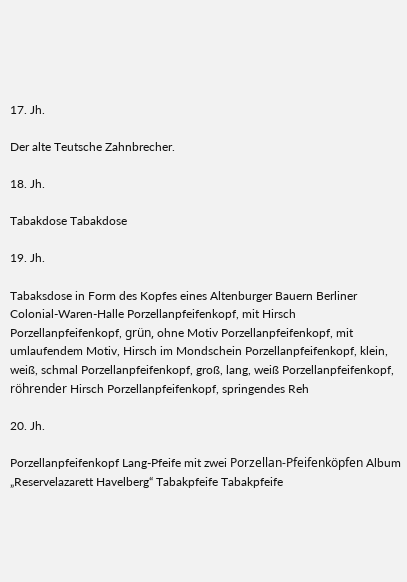17. Jh.

Der alte Teutsche Zahnbrecher.

18. Jh.

Tabakdose Tabakdose

19. Jh.

Tabaksdose in Form des Kopfes eines Altenburger Bauern Berliner Colonial-Waren-Halle Porzellanpfeifenkopf, mit Hirsch Porzellanpfeifenkopf, grün, ohne Motiv Porzellanpfeifenkopf, mit umlaufendem Motiv, Hirsch im Mondschein Porzellanpfeifenkopf, klein, weiß, schmal Porzellanpfeifenkopf, groß, lang, weiß Porzellanpfeifenkopf, röhrender Hirsch Porzellanpfeifenkopf, springendes Reh

20. Jh.

Porzellanpfeifenkopf Lang-Pfeife mit zwei Porzellan-Pfeifenköpfen Album „Reservelazarett Havelberg“ Tabakpfeife Tabakpfeife